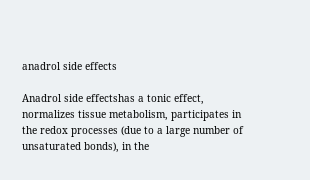anadrol side effects

Anadrol side effectshas a tonic effect, normalizes tissue metabolism, participates in the redox processes (due to a large number of unsaturated bonds), in the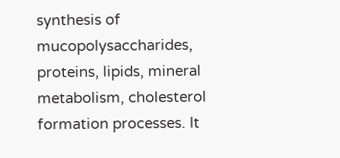synthesis of mucopolysaccharides, proteins, lipids, mineral metabolism, cholesterol formation processes. It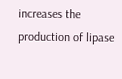increases the production of lipase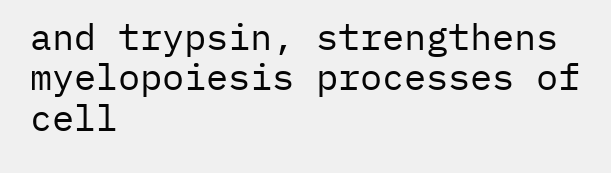and trypsin, strengthens myelopoiesis processes of cell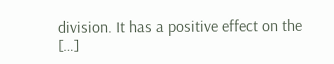division. It has a positive effect on the […]